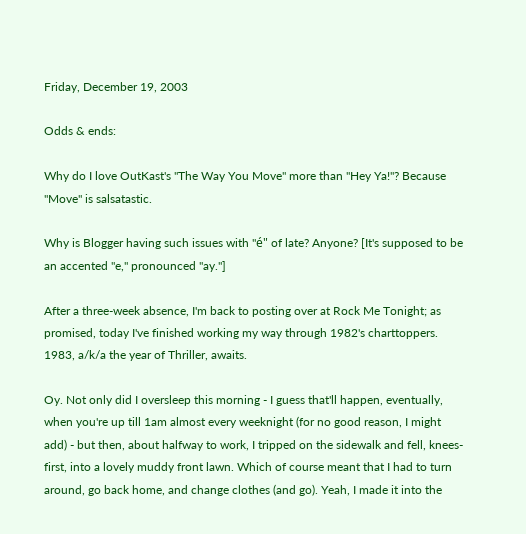Friday, December 19, 2003

Odds & ends:

Why do I love OutKast's "The Way You Move" more than "Hey Ya!"? Because "Move" is salsatastic.

Why is Blogger having such issues with "é" of late? Anyone? [It's supposed to be an accented "e," pronounced "ay."]

After a three-week absence, I'm back to posting over at Rock Me Tonight; as promised, today I've finished working my way through 1982's charttoppers. 1983, a/k/a the year of Thriller, awaits.

Oy. Not only did I oversleep this morning - I guess that'll happen, eventually, when you're up till 1am almost every weeknight (for no good reason, I might add) - but then, about halfway to work, I tripped on the sidewalk and fell, knees-first, into a lovely muddy front lawn. Which of course meant that I had to turn around, go back home, and change clothes (and go). Yeah, I made it into the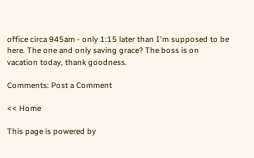office circa 945am - only 1:15 later than I'm supposed to be here. The one and only saving grace? The boss is on vacation today, thank goodness.

Comments: Post a Comment

<< Home

This page is powered by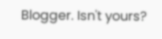Blogger. Isn't yours?